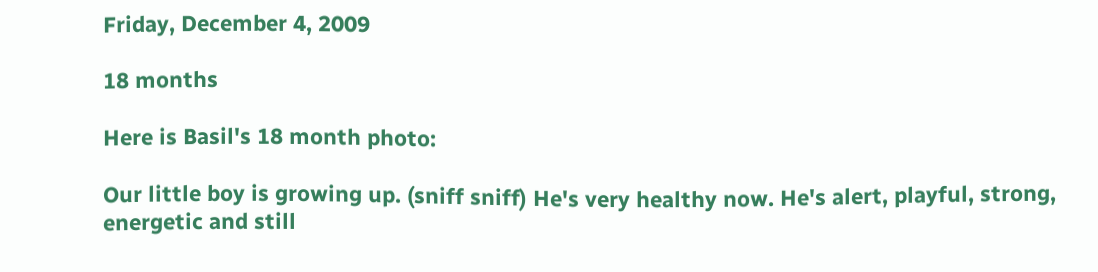Friday, December 4, 2009

18 months

Here is Basil's 18 month photo:

Our little boy is growing up. (sniff sniff) He's very healthy now. He's alert, playful, strong, energetic and still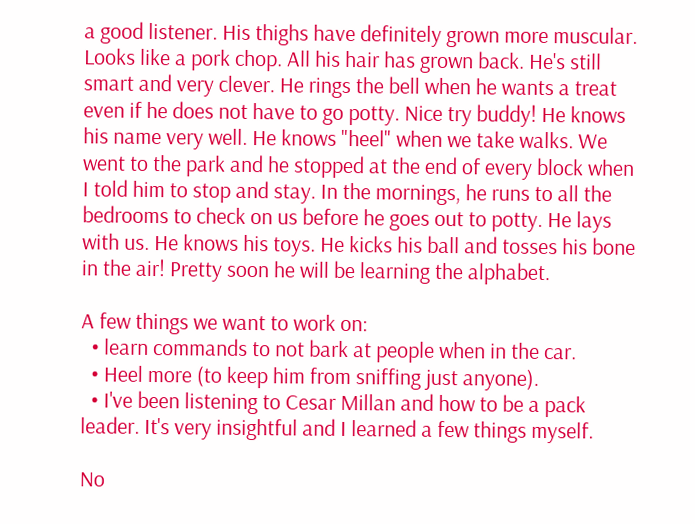a good listener. His thighs have definitely grown more muscular. Looks like a pork chop. All his hair has grown back. He's still smart and very clever. He rings the bell when he wants a treat even if he does not have to go potty. Nice try buddy! He knows his name very well. He knows "heel" when we take walks. We went to the park and he stopped at the end of every block when I told him to stop and stay. In the mornings, he runs to all the bedrooms to check on us before he goes out to potty. He lays with us. He knows his toys. He kicks his ball and tosses his bone in the air! Pretty soon he will be learning the alphabet.

A few things we want to work on:
  • learn commands to not bark at people when in the car.
  • Heel more (to keep him from sniffing just anyone).
  • I've been listening to Cesar Millan and how to be a pack leader. It's very insightful and I learned a few things myself.

No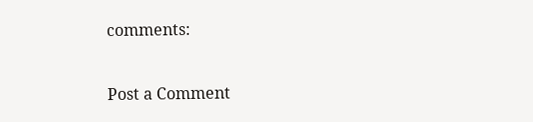comments:

Post a Comment